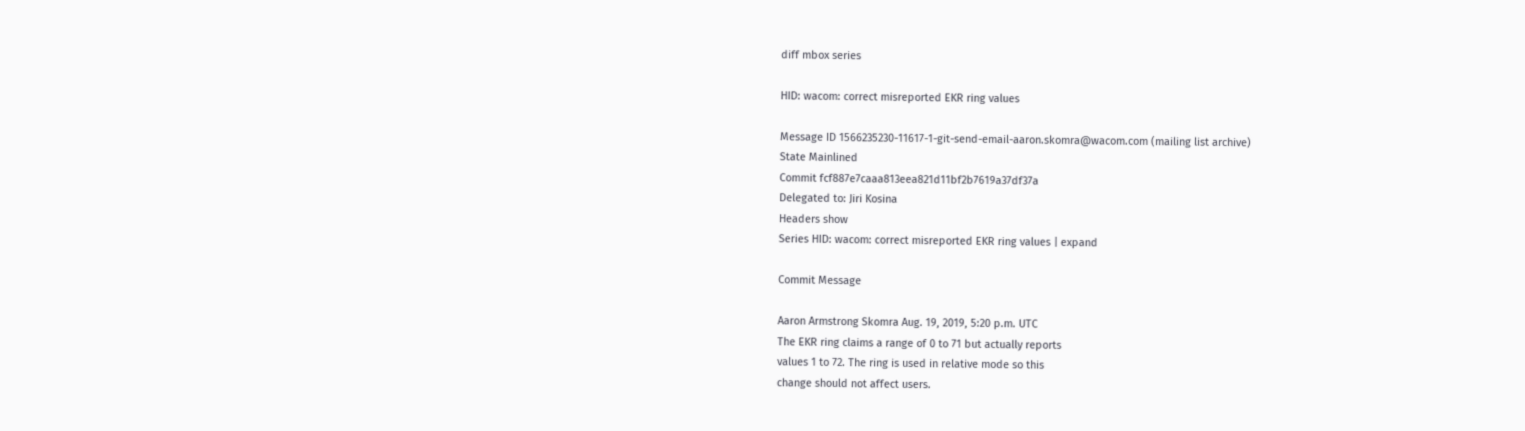diff mbox series

HID: wacom: correct misreported EKR ring values

Message ID 1566235230-11617-1-git-send-email-aaron.skomra@wacom.com (mailing list archive)
State Mainlined
Commit fcf887e7caaa813eea821d11bf2b7619a37df37a
Delegated to: Jiri Kosina
Headers show
Series HID: wacom: correct misreported EKR ring values | expand

Commit Message

Aaron Armstrong Skomra Aug. 19, 2019, 5:20 p.m. UTC
The EKR ring claims a range of 0 to 71 but actually reports
values 1 to 72. The ring is used in relative mode so this
change should not affect users.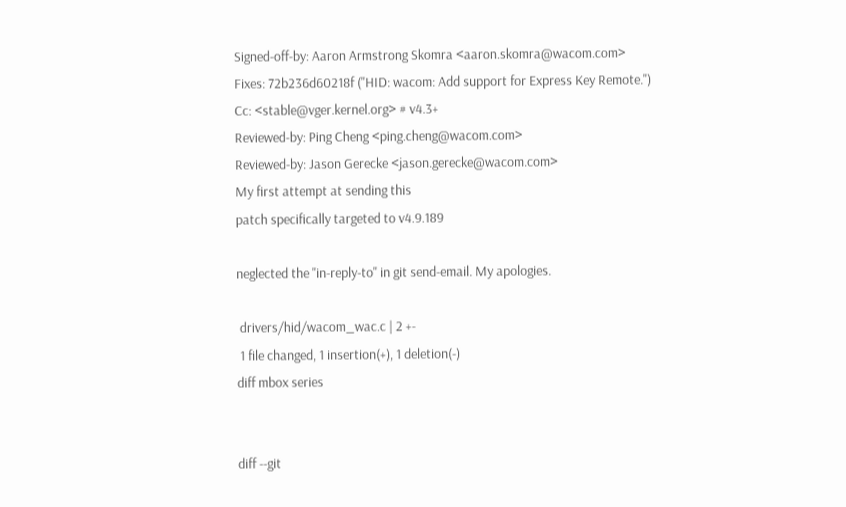Signed-off-by: Aaron Armstrong Skomra <aaron.skomra@wacom.com>
Fixes: 72b236d60218f ("HID: wacom: Add support for Express Key Remote.")
Cc: <stable@vger.kernel.org> # v4.3+
Reviewed-by: Ping Cheng <ping.cheng@wacom.com>
Reviewed-by: Jason Gerecke <jason.gerecke@wacom.com>
My first attempt at sending this
patch specifically targeted to v4.9.189

neglected the "in-reply-to" in git send-email. My apologies.

 drivers/hid/wacom_wac.c | 2 +-
 1 file changed, 1 insertion(+), 1 deletion(-)
diff mbox series


diff --git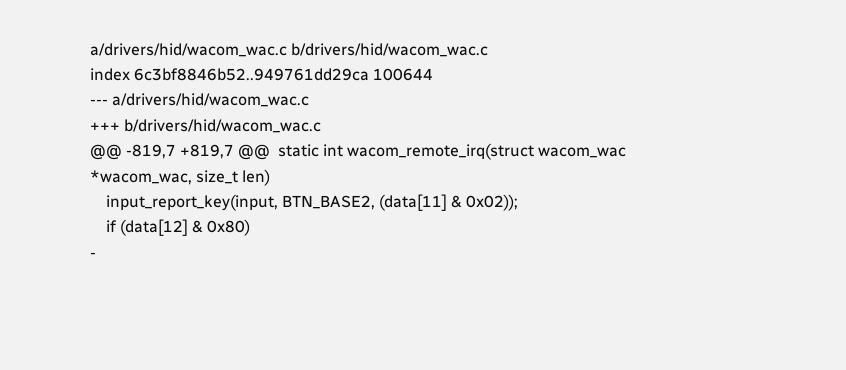a/drivers/hid/wacom_wac.c b/drivers/hid/wacom_wac.c
index 6c3bf8846b52..949761dd29ca 100644
--- a/drivers/hid/wacom_wac.c
+++ b/drivers/hid/wacom_wac.c
@@ -819,7 +819,7 @@  static int wacom_remote_irq(struct wacom_wac *wacom_wac, size_t len)
    input_report_key(input, BTN_BASE2, (data[11] & 0x02));
    if (data[12] & 0x80)
-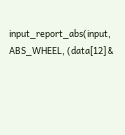input_report_abs(input, ABS_WHEEL, (data[12] &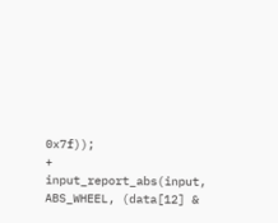0x7f));
+       input_report_abs(input, ABS_WHEEL, (data[12] &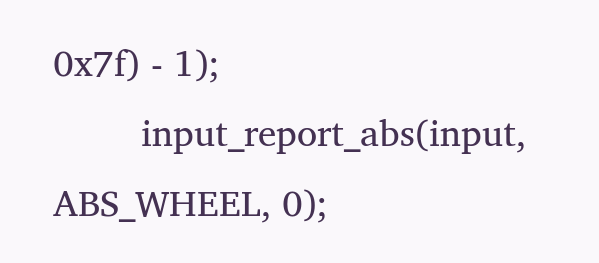0x7f) - 1);
        input_report_abs(input, ABS_WHEEL, 0);